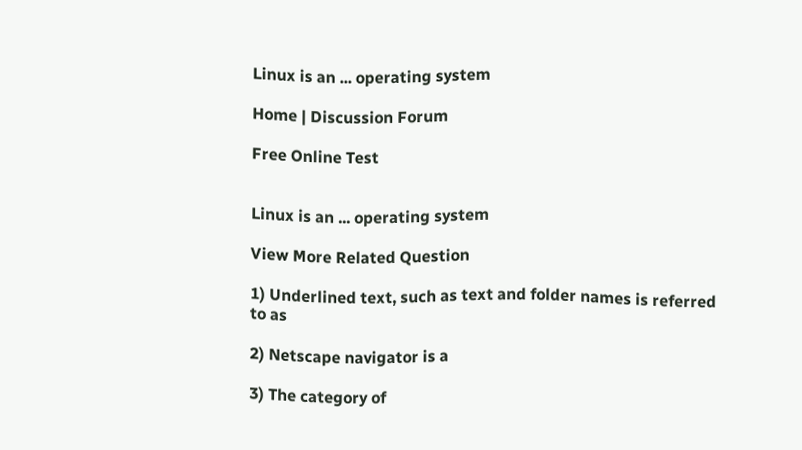Linux is an ... operating system

Home | Discussion Forum

Free Online Test


Linux is an ... operating system

View More Related Question

1) Underlined text, such as text and folder names is referred to as

2) Netscape navigator is a

3) The category of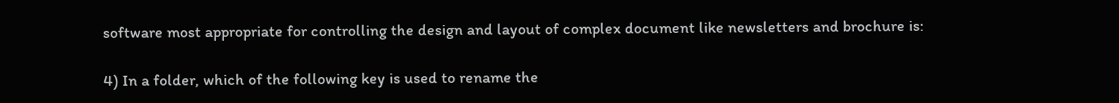software most appropriate for controlling the design and layout of complex document like newsletters and brochure is:

4) In a folder, which of the following key is used to rename the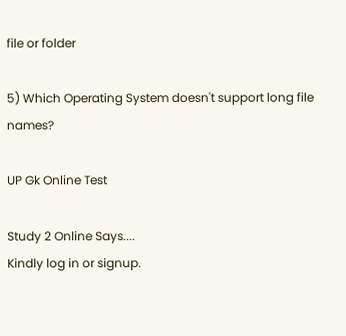file or folder

5) Which Operating System doesn't support long file names?

UP Gk Online Test

Study 2 Online Says....
Kindly log in or signup.